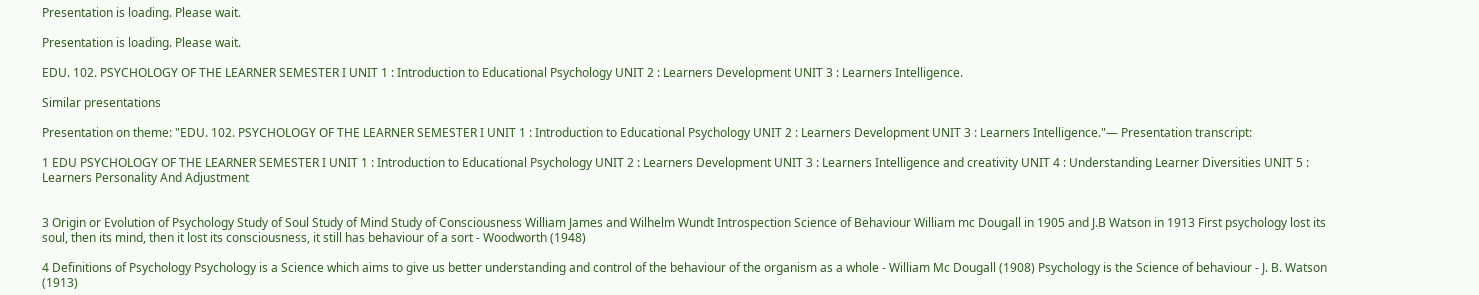Presentation is loading. Please wait.

Presentation is loading. Please wait.

EDU. 102. PSYCHOLOGY OF THE LEARNER SEMESTER I UNIT 1 : Introduction to Educational Psychology UNIT 2 : Learners Development UNIT 3 : Learners Intelligence.

Similar presentations

Presentation on theme: "EDU. 102. PSYCHOLOGY OF THE LEARNER SEMESTER I UNIT 1 : Introduction to Educational Psychology UNIT 2 : Learners Development UNIT 3 : Learners Intelligence."— Presentation transcript:

1 EDU PSYCHOLOGY OF THE LEARNER SEMESTER I UNIT 1 : Introduction to Educational Psychology UNIT 2 : Learners Development UNIT 3 : Learners Intelligence and creativity UNIT 4 : Understanding Learner Diversities UNIT 5 : Learners Personality And Adjustment


3 Origin or Evolution of Psychology Study of Soul Study of Mind Study of Consciousness William James and Wilhelm Wundt Introspection Science of Behaviour William mc Dougall in 1905 and J.B Watson in 1913 First psychology lost its soul, then its mind, then it lost its consciousness, it still has behaviour of a sort - Woodworth (1948)

4 Definitions of Psychology Psychology is a Science which aims to give us better understanding and control of the behaviour of the organism as a whole - William Mc Dougall (1908) Psychology is the Science of behaviour - J. B. Watson (1913)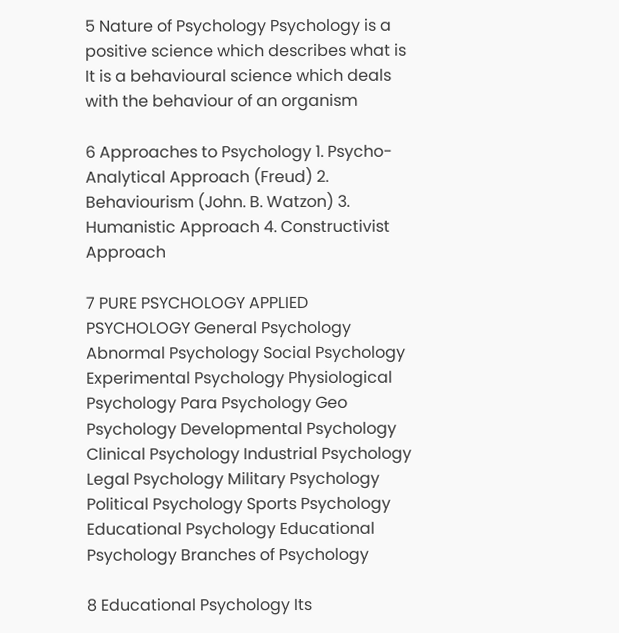5 Nature of Psychology Psychology is a positive science which describes what is It is a behavioural science which deals with the behaviour of an organism

6 Approaches to Psychology 1. Psycho- Analytical Approach (Freud) 2. Behaviourism (John. B. Watzon) 3. Humanistic Approach 4. Constructivist Approach

7 PURE PSYCHOLOGY APPLIED PSYCHOLOGY General Psychology Abnormal Psychology Social Psychology Experimental Psychology Physiological Psychology Para Psychology Geo Psychology Developmental Psychology Clinical Psychology Industrial Psychology Legal Psychology Military Psychology Political Psychology Sports Psychology Educational Psychology Educational Psychology Branches of Psychology

8 Educational Psychology Its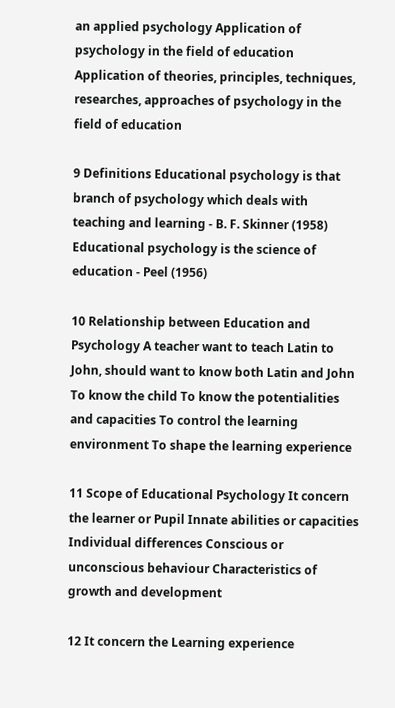an applied psychology Application of psychology in the field of education Application of theories, principles, techniques, researches, approaches of psychology in the field of education

9 Definitions Educational psychology is that branch of psychology which deals with teaching and learning - B. F. Skinner (1958) Educational psychology is the science of education - Peel (1956)

10 Relationship between Education and Psychology A teacher want to teach Latin to John, should want to know both Latin and John To know the child To know the potentialities and capacities To control the learning environment To shape the learning experience

11 Scope of Educational Psychology It concern the learner or Pupil Innate abilities or capacities Individual differences Conscious or unconscious behaviour Characteristics of growth and development

12 It concern the Learning experience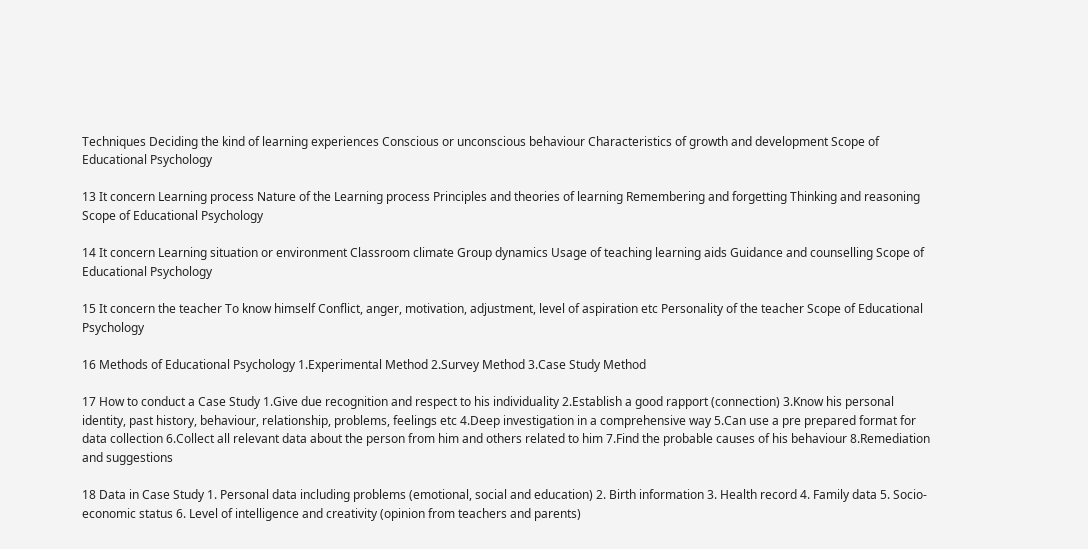Techniques Deciding the kind of learning experiences Conscious or unconscious behaviour Characteristics of growth and development Scope of Educational Psychology

13 It concern Learning process Nature of the Learning process Principles and theories of learning Remembering and forgetting Thinking and reasoning Scope of Educational Psychology

14 It concern Learning situation or environment Classroom climate Group dynamics Usage of teaching learning aids Guidance and counselling Scope of Educational Psychology

15 It concern the teacher To know himself Conflict, anger, motivation, adjustment, level of aspiration etc Personality of the teacher Scope of Educational Psychology

16 Methods of Educational Psychology 1.Experimental Method 2.Survey Method 3.Case Study Method

17 How to conduct a Case Study 1.Give due recognition and respect to his individuality 2.Establish a good rapport (connection) 3.Know his personal identity, past history, behaviour, relationship, problems, feelings etc 4.Deep investigation in a comprehensive way 5.Can use a pre prepared format for data collection 6.Collect all relevant data about the person from him and others related to him 7.Find the probable causes of his behaviour 8.Remediation and suggestions

18 Data in Case Study 1. Personal data including problems (emotional, social and education) 2. Birth information 3. Health record 4. Family data 5. Socio-economic status 6. Level of intelligence and creativity (opinion from teachers and parents)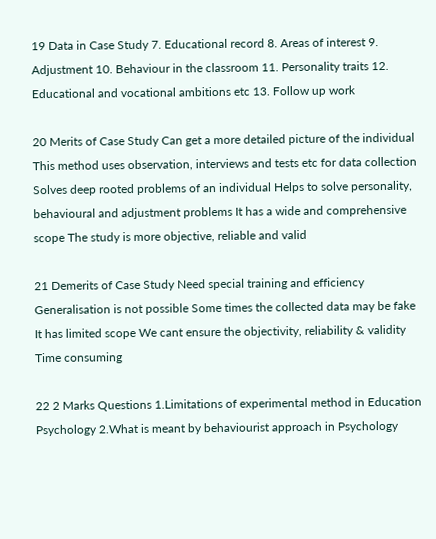19 Data in Case Study 7. Educational record 8. Areas of interest 9. Adjustment 10. Behaviour in the classroom 11. Personality traits 12. Educational and vocational ambitions etc 13. Follow up work

20 Merits of Case Study Can get a more detailed picture of the individual This method uses observation, interviews and tests etc for data collection Solves deep rooted problems of an individual Helps to solve personality, behavioural and adjustment problems It has a wide and comprehensive scope The study is more objective, reliable and valid

21 Demerits of Case Study Need special training and efficiency Generalisation is not possible Some times the collected data may be fake It has limited scope We cant ensure the objectivity, reliability & validity Time consuming

22 2 Marks Questions 1.Limitations of experimental method in Education Psychology 2.What is meant by behaviourist approach in Psychology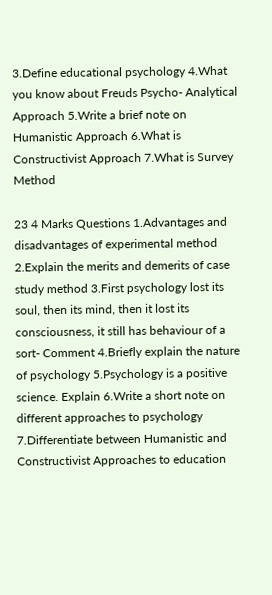3.Define educational psychology 4.What you know about Freuds Psycho- Analytical Approach 5.Write a brief note on Humanistic Approach 6.What is Constructivist Approach 7.What is Survey Method

23 4 Marks Questions 1.Advantages and disadvantages of experimental method 2.Explain the merits and demerits of case study method 3.First psychology lost its soul, then its mind, then it lost its consciousness, it still has behaviour of a sort- Comment 4.Briefly explain the nature of psychology 5.Psychology is a positive science. Explain 6.Write a short note on different approaches to psychology 7.Differentiate between Humanistic and Constructivist Approaches to education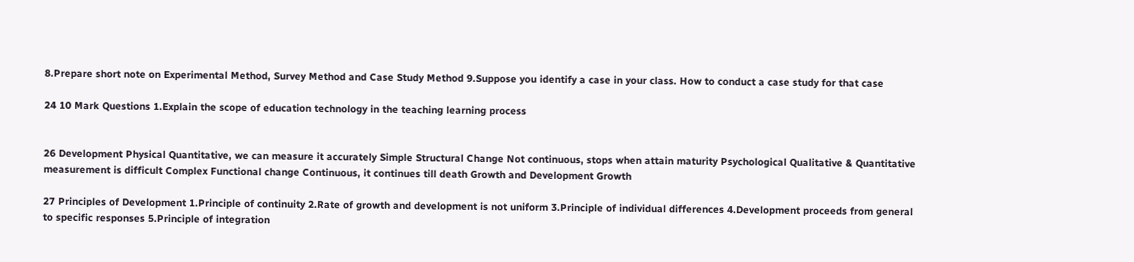8.Prepare short note on Experimental Method, Survey Method and Case Study Method 9.Suppose you identify a case in your class. How to conduct a case study for that case

24 10 Mark Questions 1.Explain the scope of education technology in the teaching learning process


26 Development Physical Quantitative, we can measure it accurately Simple Structural Change Not continuous, stops when attain maturity Psychological Qualitative & Quantitative measurement is difficult Complex Functional change Continuous, it continues till death Growth and Development Growth

27 Principles of Development 1.Principle of continuity 2.Rate of growth and development is not uniform 3.Principle of individual differences 4.Development proceeds from general to specific responses 5.Principle of integration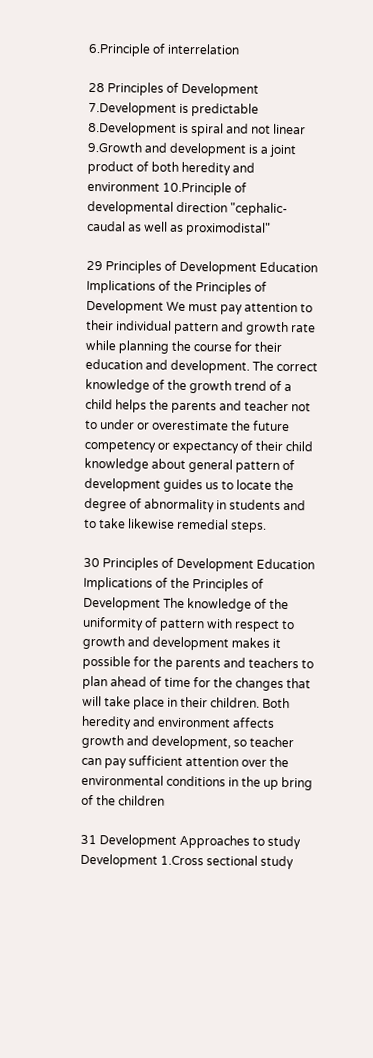6.Principle of interrelation

28 Principles of Development 7.Development is predictable 8.Development is spiral and not linear 9.Growth and development is a joint product of both heredity and environment 10.Principle of developmental direction "cephalic-caudal as well as proximodistal"

29 Principles of Development Education Implications of the Principles of Development We must pay attention to their individual pattern and growth rate while planning the course for their education and development. The correct knowledge of the growth trend of a child helps the parents and teacher not to under or overestimate the future competency or expectancy of their child knowledge about general pattern of development guides us to locate the degree of abnormality in students and to take likewise remedial steps.

30 Principles of Development Education Implications of the Principles of Development The knowledge of the uniformity of pattern with respect to growth and development makes it possible for the parents and teachers to plan ahead of time for the changes that will take place in their children. Both heredity and environment affects growth and development, so teacher can pay sufficient attention over the environmental conditions in the up bring of the children

31 Development Approaches to study Development 1.Cross sectional study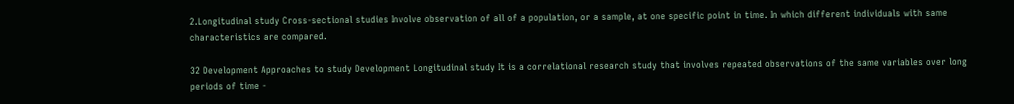2.Longitudinal study Cross-sectional studies Involve observation of all of a population, or a sample, at one specific point in time. In which different individuals with same characteristics are compared.

32 Development Approaches to study Development Longitudinal study It is a correlational research study that involves repeated observations of the same variables over long periods of time -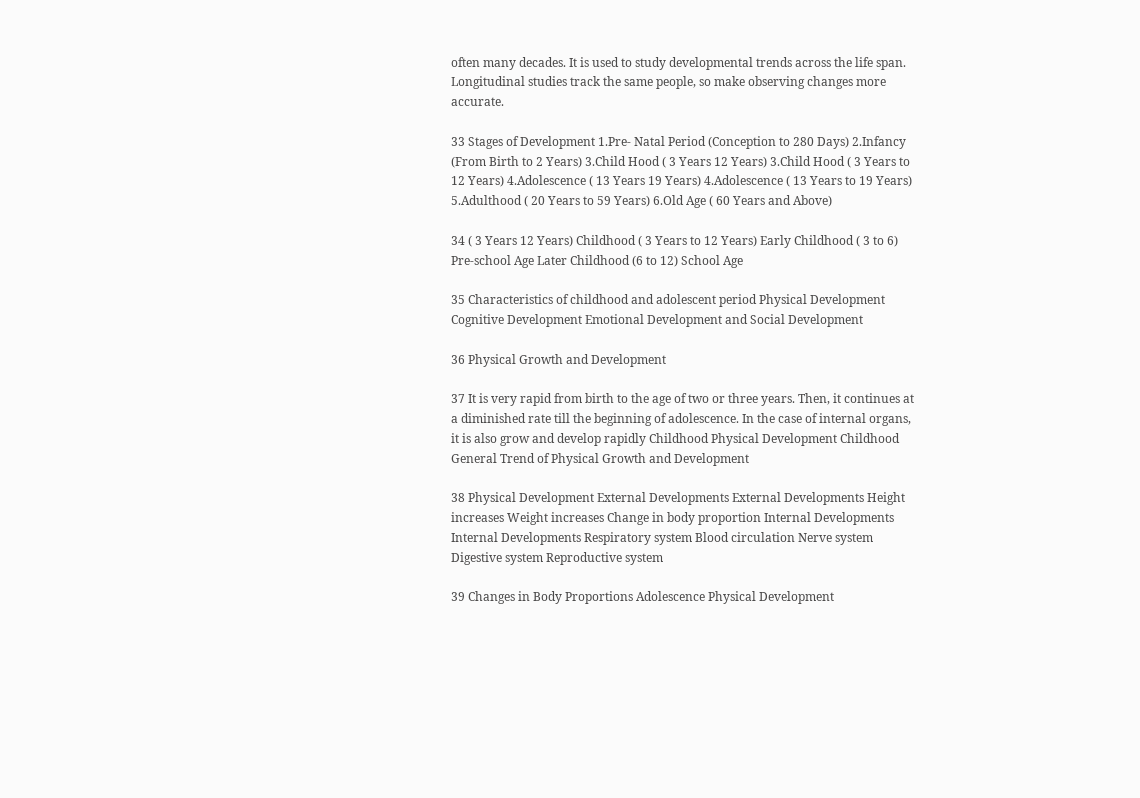often many decades. It is used to study developmental trends across the life span. Longitudinal studies track the same people, so make observing changes more accurate.

33 Stages of Development 1.Pre- Natal Period (Conception to 280 Days) 2.Infancy (From Birth to 2 Years) 3.Child Hood ( 3 Years 12 Years) 3.Child Hood ( 3 Years to 12 Years) 4.Adolescence ( 13 Years 19 Years) 4.Adolescence ( 13 Years to 19 Years) 5.Adulthood ( 20 Years to 59 Years) 6.Old Age ( 60 Years and Above)

34 ( 3 Years 12 Years) Childhood ( 3 Years to 12 Years) Early Childhood ( 3 to 6) Pre-school Age Later Childhood (6 to 12) School Age

35 Characteristics of childhood and adolescent period Physical Development Cognitive Development Emotional Development and Social Development

36 Physical Growth and Development

37 It is very rapid from birth to the age of two or three years. Then, it continues at a diminished rate till the beginning of adolescence. In the case of internal organs, it is also grow and develop rapidly Childhood Physical Development Childhood General Trend of Physical Growth and Development

38 Physical Development External Developments External Developments Height increases Weight increases Change in body proportion Internal Developments Internal Developments Respiratory system Blood circulation Nerve system Digestive system Reproductive system

39 Changes in Body Proportions Adolescence Physical Development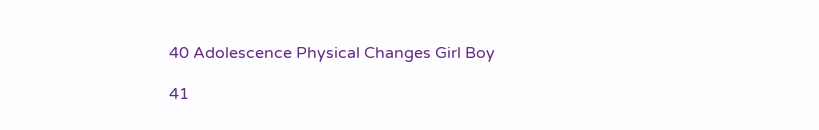40 Adolescence Physical Changes Girl Boy

41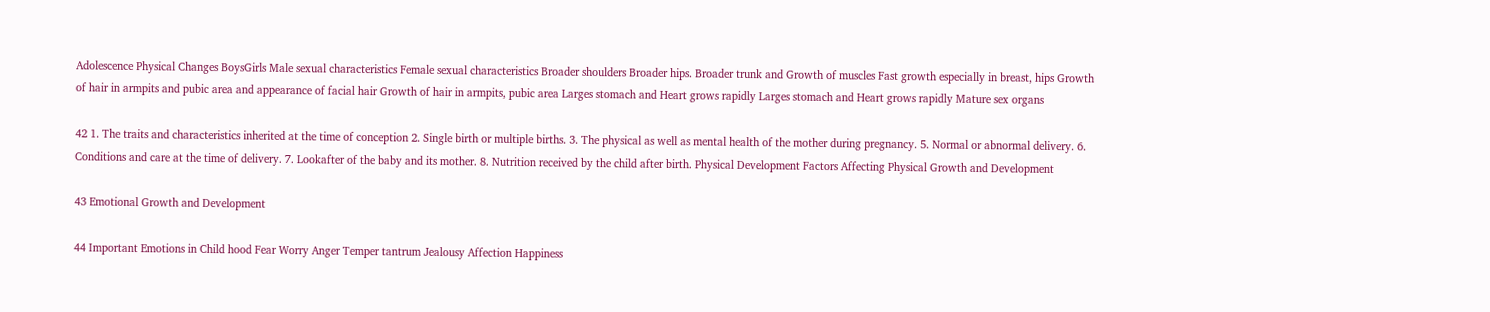Adolescence Physical Changes BoysGirls Male sexual characteristics Female sexual characteristics Broader shoulders Broader hips. Broader trunk and Growth of muscles Fast growth especially in breast, hips Growth of hair in armpits and pubic area and appearance of facial hair Growth of hair in armpits, pubic area Larges stomach and Heart grows rapidly Larges stomach and Heart grows rapidly Mature sex organs

42 1. The traits and characteristics inherited at the time of conception 2. Single birth or multiple births. 3. The physical as well as mental health of the mother during pregnancy. 5. Normal or abnormal delivery. 6. Conditions and care at the time of delivery. 7. Lookafter of the baby and its mother. 8. Nutrition received by the child after birth. Physical Development Factors Affecting Physical Growth and Development

43 Emotional Growth and Development

44 Important Emotions in Child hood Fear Worry Anger Temper tantrum Jealousy Affection Happiness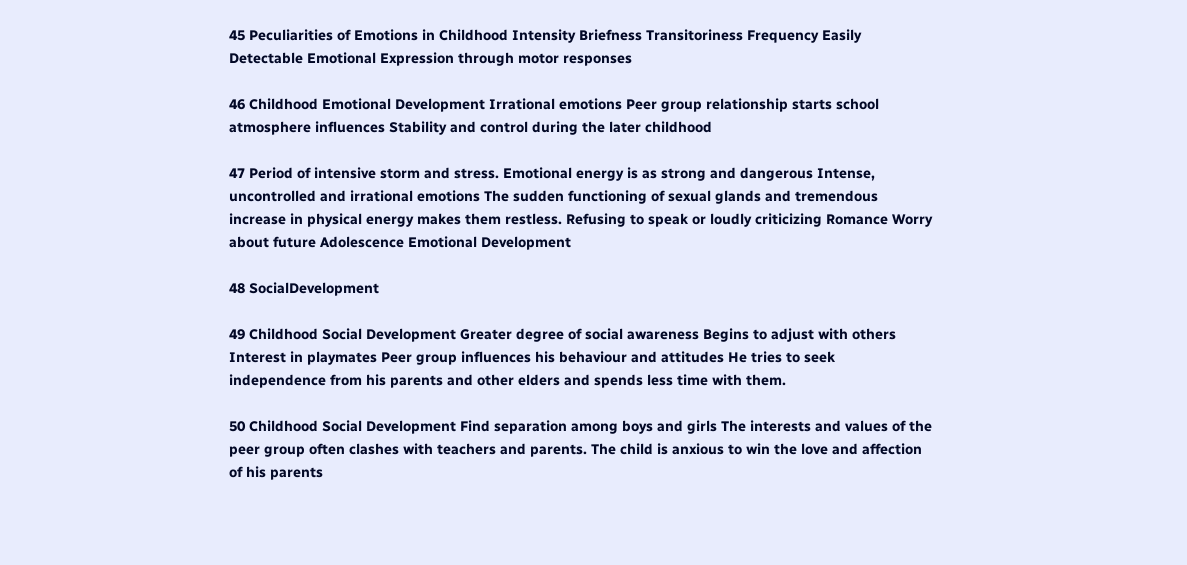45 Peculiarities of Emotions in Childhood Intensity Briefness Transitoriness Frequency Easily Detectable Emotional Expression through motor responses

46 Childhood Emotional Development Irrational emotions Peer group relationship starts school atmosphere influences Stability and control during the later childhood

47 Period of intensive storm and stress. Emotional energy is as strong and dangerous Intense, uncontrolled and irrational emotions The sudden functioning of sexual glands and tremendous increase in physical energy makes them restless. Refusing to speak or loudly criticizing Romance Worry about future Adolescence Emotional Development

48 SocialDevelopment

49 Childhood Social Development Greater degree of social awareness Begins to adjust with others Interest in playmates Peer group influences his behaviour and attitudes He tries to seek independence from his parents and other elders and spends less time with them.

50 Childhood Social Development Find separation among boys and girls The interests and values of the peer group often clashes with teachers and parents. The child is anxious to win the love and affection of his parents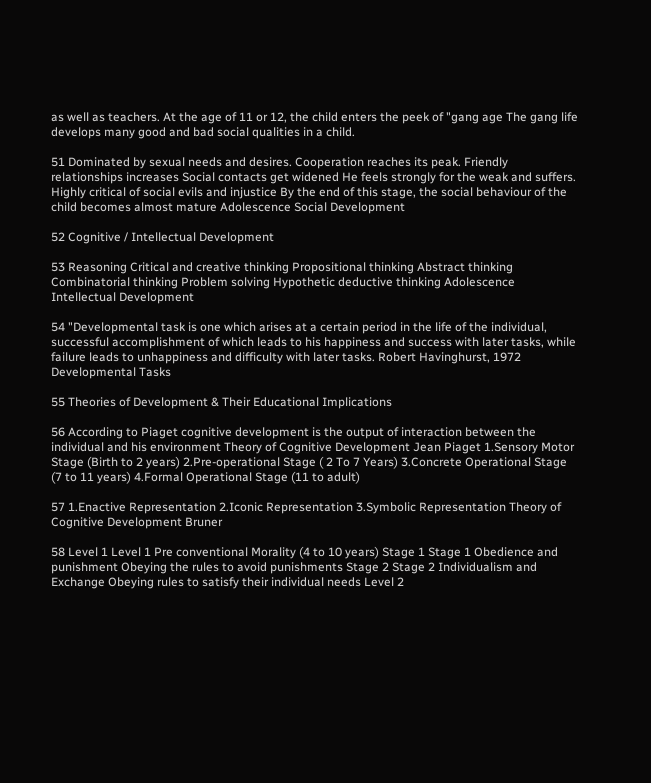as well as teachers. At the age of 11 or 12, the child enters the peek of "gang age The gang life develops many good and bad social qualities in a child.

51 Dominated by sexual needs and desires. Cooperation reaches its peak. Friendly relationships increases Social contacts get widened He feels strongly for the weak and suffers. Highly critical of social evils and injustice By the end of this stage, the social behaviour of the child becomes almost mature Adolescence Social Development

52 Cognitive / Intellectual Development

53 Reasoning Critical and creative thinking Propositional thinking Abstract thinking Combinatorial thinking Problem solving Hypothetic deductive thinking Adolescence Intellectual Development

54 "Developmental task is one which arises at a certain period in the life of the individual, successful accomplishment of which leads to his happiness and success with later tasks, while failure leads to unhappiness and difficulty with later tasks. Robert Havinghurst, 1972 Developmental Tasks

55 Theories of Development & Their Educational Implications

56 According to Piaget cognitive development is the output of interaction between the individual and his environment Theory of Cognitive Development Jean Piaget 1.Sensory Motor Stage (Birth to 2 years) 2.Pre-operational Stage ( 2 To 7 Years) 3.Concrete Operational Stage (7 to 11 years) 4.Formal Operational Stage (11 to adult)

57 1.Enactive Representation 2.Iconic Representation 3.Symbolic Representation Theory of Cognitive Development Bruner

58 Level 1 Level 1 Pre conventional Morality (4 to 10 years) Stage 1 Stage 1 Obedience and punishment Obeying the rules to avoid punishments Stage 2 Stage 2 Individualism and Exchange Obeying rules to satisfy their individual needs Level 2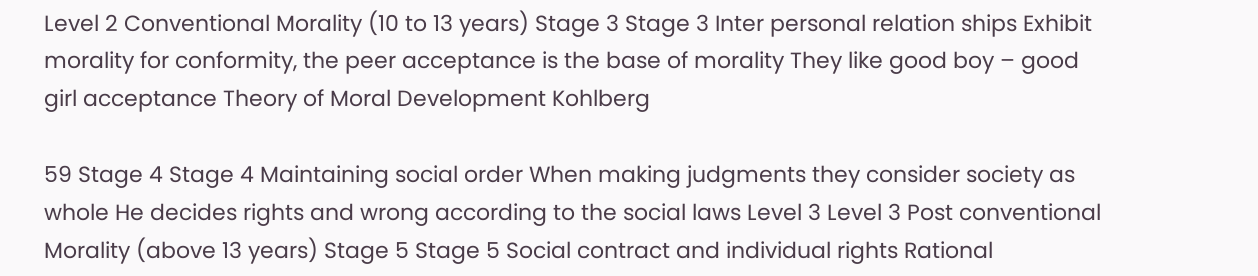Level 2 Conventional Morality (10 to 13 years) Stage 3 Stage 3 Inter personal relation ships Exhibit morality for conformity, the peer acceptance is the base of morality They like good boy – good girl acceptance Theory of Moral Development Kohlberg

59 Stage 4 Stage 4 Maintaining social order When making judgments they consider society as whole He decides rights and wrong according to the social laws Level 3 Level 3 Post conventional Morality (above 13 years) Stage 5 Stage 5 Social contract and individual rights Rational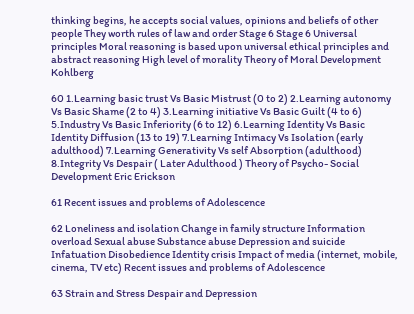thinking begins, he accepts social values, opinions and beliefs of other people They worth rules of law and order Stage 6 Stage 6 Universal principles Moral reasoning is based upon universal ethical principles and abstract reasoning High level of morality Theory of Moral Development Kohlberg

60 1.Learning basic trust Vs Basic Mistrust (0 to 2) 2.Learning autonomy Vs Basic Shame (2 to 4) 3.Learning initiative Vs Basic Guilt (4 to 6) 5.Industry Vs Basic Inferiority (6 to 12) 6.Learning Identity Vs Basic Identity Diffusion (13 to 19) 7.Learning Intimacy Vs Isolation (early adulthood) 7.Learning Generativity Vs self Absorption (adulthood) 8.Integrity Vs Despair ( Later Adulthood ) Theory of Psycho- Social Development Eric Erickson

61 Recent issues and problems of Adolescence

62 Loneliness and isolation Change in family structure Information overload Sexual abuse Substance abuse Depression and suicide Infatuation Disobedience Identity crisis Impact of media (internet, mobile, cinema, TV etc) Recent issues and problems of Adolescence

63 Strain and Stress Despair and Depression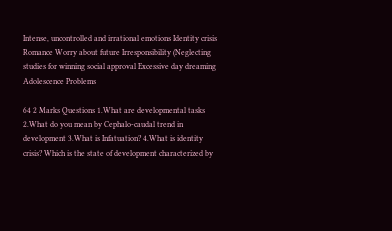Intense, uncontrolled and irrational emotions Identity crisis Romance Worry about future Irresponsibility (Neglecting studies for winning social approval Excessive day dreaming Adolescence Problems

64 2 Marks Questions 1.What are developmental tasks 2.What do you mean by Cephalo-caudal trend in development 3.What is Infatuation? 4.What is identity crisis? Which is the state of development characterized by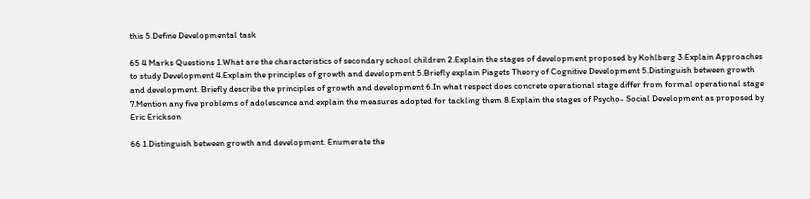this 5.Define Developmental task

65 4 Marks Questions 1.What are the characteristics of secondary school children 2.Explain the stages of development proposed by Kohlberg 3.Explain Approaches to study Development 4.Explain the principles of growth and development 5.Briefly explain Piagets Theory of Cognitive Development 5.Distinguish between growth and development. Briefly describe the principles of growth and development 6.In what respect does concrete operational stage differ from formal operational stage 7.Mention any five problems of adolescence and explain the measures adopted for tackling them 8.Explain the stages of Psycho- Social Development as proposed by Eric Erickson

66 1.Distinguish between growth and development. Enumerate the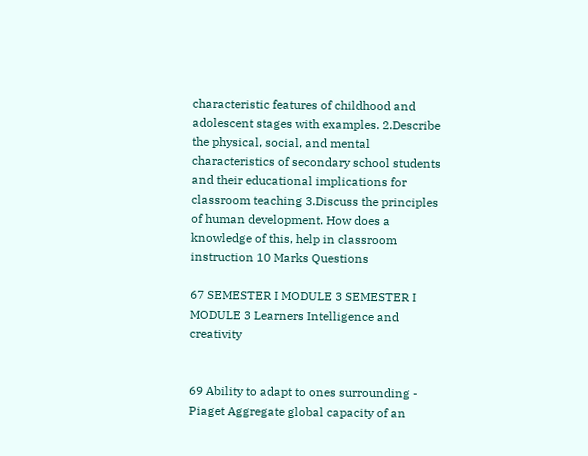characteristic features of childhood and adolescent stages with examples. 2.Describe the physical, social, and mental characteristics of secondary school students and their educational implications for classroom teaching 3.Discuss the principles of human development. How does a knowledge of this, help in classroom instruction 10 Marks Questions

67 SEMESTER I MODULE 3 SEMESTER I MODULE 3 Learners Intelligence and creativity


69 Ability to adapt to ones surrounding - Piaget Aggregate global capacity of an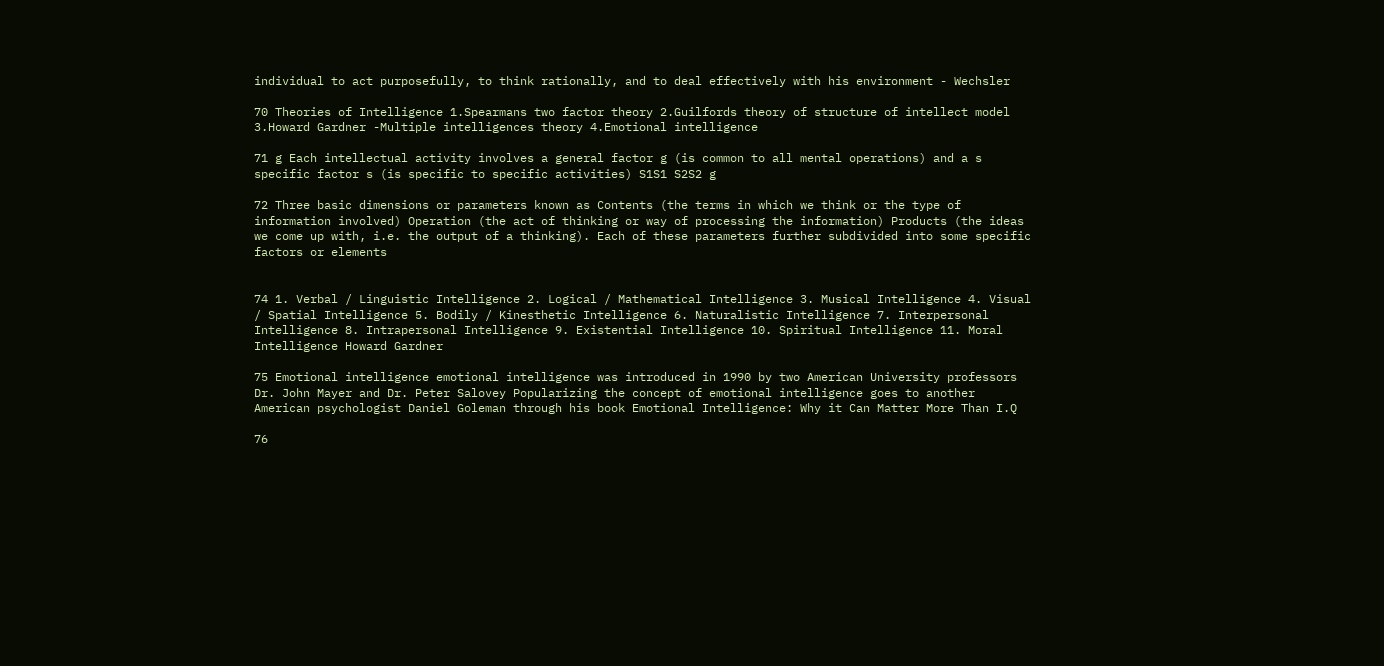individual to act purposefully, to think rationally, and to deal effectively with his environment - Wechsler

70 Theories of Intelligence 1.Spearmans two factor theory 2.Guilfords theory of structure of intellect model 3.Howard Gardner -Multiple intelligences theory 4.Emotional intelligence

71 g Each intellectual activity involves a general factor g (is common to all mental operations) and a s specific factor s (is specific to specific activities) S1S1 S2S2 g

72 Three basic dimensions or parameters known as Contents (the terms in which we think or the type of information involved) Operation (the act of thinking or way of processing the information) Products (the ideas we come up with, i.e. the output of a thinking). Each of these parameters further subdivided into some specific factors or elements


74 1. Verbal / Linguistic Intelligence 2. Logical / Mathematical Intelligence 3. Musical Intelligence 4. Visual / Spatial Intelligence 5. Bodily / Kinesthetic Intelligence 6. Naturalistic Intelligence 7. Interpersonal Intelligence 8. Intrapersonal Intelligence 9. Existential Intelligence 10. Spiritual Intelligence 11. Moral Intelligence Howard Gardner

75 Emotional intelligence emotional intelligence was introduced in 1990 by two American University professors Dr. John Mayer and Dr. Peter Salovey Popularizing the concept of emotional intelligence goes to another American psychologist Daniel Goleman through his book Emotional Intelligence: Why it Can Matter More Than I.Q

76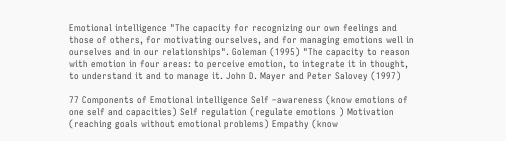Emotional intelligence "The capacity for recognizing our own feelings and those of others, for motivating ourselves, and for managing emotions well in ourselves and in our relationships". Goleman (1995) "The capacity to reason with emotion in four areas: to perceive emotion, to integrate it in thought, to understand it and to manage it. John D. Mayer and Peter Salovey (1997)

77 Components of Emotional intelligence Self –awareness (know emotions of one self and capacities) Self regulation (regulate emotions ) Motivation (reaching goals without emotional problems) Empathy (know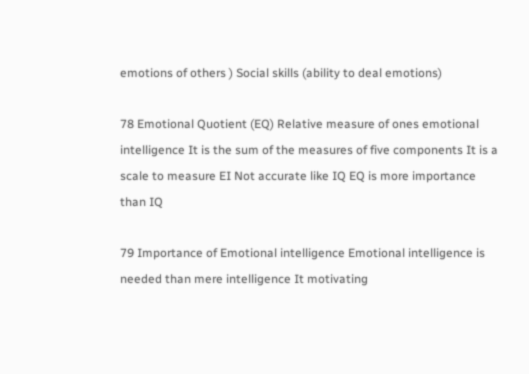emotions of others ) Social skills (ability to deal emotions)

78 Emotional Quotient (EQ) Relative measure of ones emotional intelligence It is the sum of the measures of five components It is a scale to measure EI Not accurate like IQ EQ is more importance than IQ

79 Importance of Emotional intelligence Emotional intelligence is needed than mere intelligence It motivating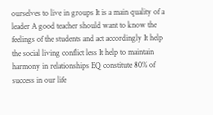ourselves to live in groups It is a main quality of a leader A good teacher should want to know the feelings of the students and act accordingly It help the social living conflict less It help to maintain harmony in relationships EQ constitute 80% of success in our life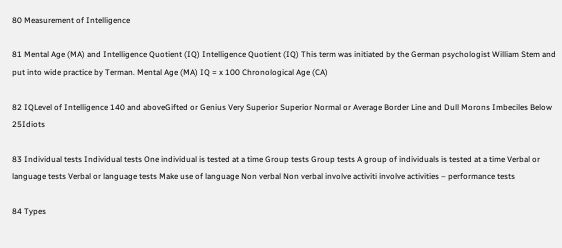80 Measurement of Intelligence

81 Mental Age (MA) and Intelligence Quotient (IQ) Intelligence Quotient (IQ) This term was initiated by the German psychologist William Stem and put into wide practice by Terman. Mental Age (MA) IQ = x 100 Chronological Age (CA)

82 IQLevel of Intelligence 140 and aboveGifted or Genius Very Superior Superior Normal or Average Border Line and Dull Morons Imbeciles Below 25Idiots

83 Individual tests Individual tests One individual is tested at a time Group tests Group tests A group of individuals is tested at a time Verbal or language tests Verbal or language tests Make use of language Non verbal Non verbal involve activiti involve activities – performance tests

84 Types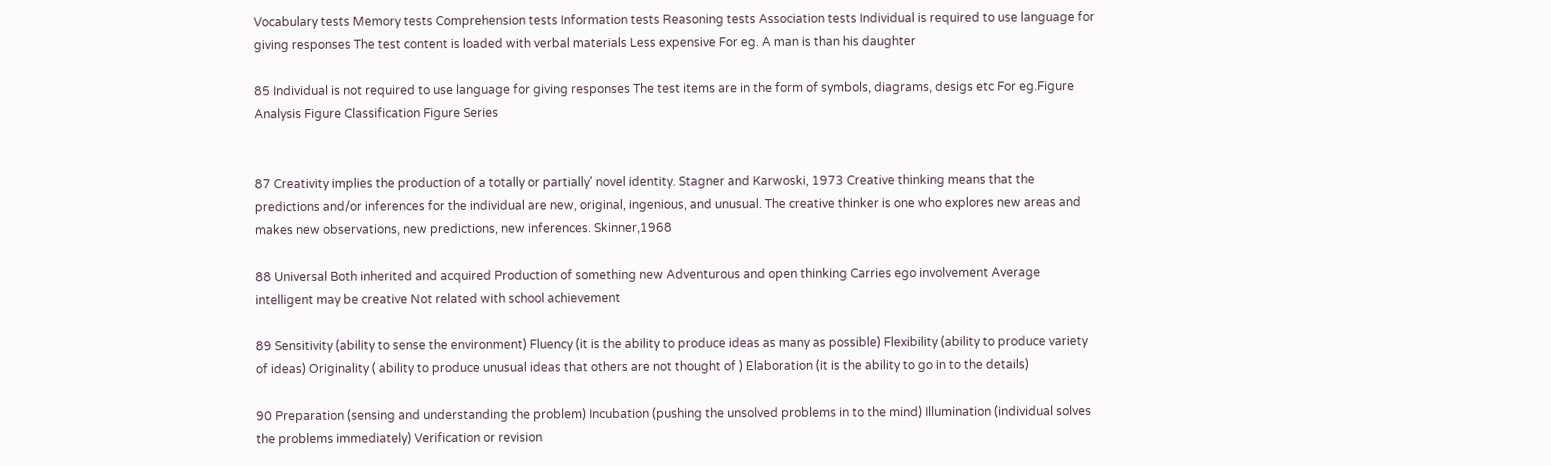Vocabulary tests Memory tests Comprehension tests Information tests Reasoning tests Association tests Individual is required to use language for giving responses The test content is loaded with verbal materials Less expensive For eg. A man is than his daughter

85 Individual is not required to use language for giving responses The test items are in the form of symbols, diagrams, desigs etc For eg.Figure Analysis Figure Classification Figure Series


87 Creativity implies the production of a totally or partially' novel identity. Stagner and Karwoski, 1973 Creative thinking means that the predictions and/or inferences for the individual are new, original, ingenious, and unusual. The creative thinker is one who explores new areas and makes new observations, new predictions, new inferences. Skinner,1968

88 Universal Both inherited and acquired Production of something new Adventurous and open thinking Carries ego involvement Average intelligent may be creative Not related with school achievement

89 Sensitivity (ability to sense the environment) Fluency (it is the ability to produce ideas as many as possible) Flexibility (ability to produce variety of ideas) Originality ( ability to produce unusual ideas that others are not thought of ) Elaboration (it is the ability to go in to the details)

90 Preparation (sensing and understanding the problem) Incubation (pushing the unsolved problems in to the mind) Illumination (individual solves the problems immediately) Verification or revision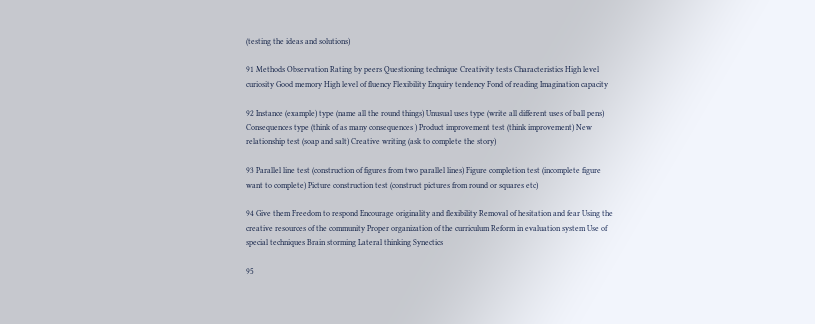(testing the ideas and solutions)

91 Methods Observation Rating by peers Questioning technique Creativity tests Characteristics High level curiosity Good memory High level of fluency Flexibility Enquiry tendency Fond of reading Imagination capacity

92 Instance (example) type (name all the round things) Unusual uses type (write all different uses of ball pens) Consequences type (think of as many consequences ) Product improvement test (think improvement) New relationship test (soap and salt) Creative writing (ask to complete the story)

93 Parallel line test (construction of figures from two parallel lines) Figure completion test (incomplete figure want to complete) Picture construction test (construct pictures from round or squares etc)

94 Give them Freedom to respond Encourage originality and flexibility Removal of hesitation and fear Using the creative resources of the community Proper organization of the curriculum Reform in evaluation system Use of special techniques Brain storming Lateral thinking Synectics

95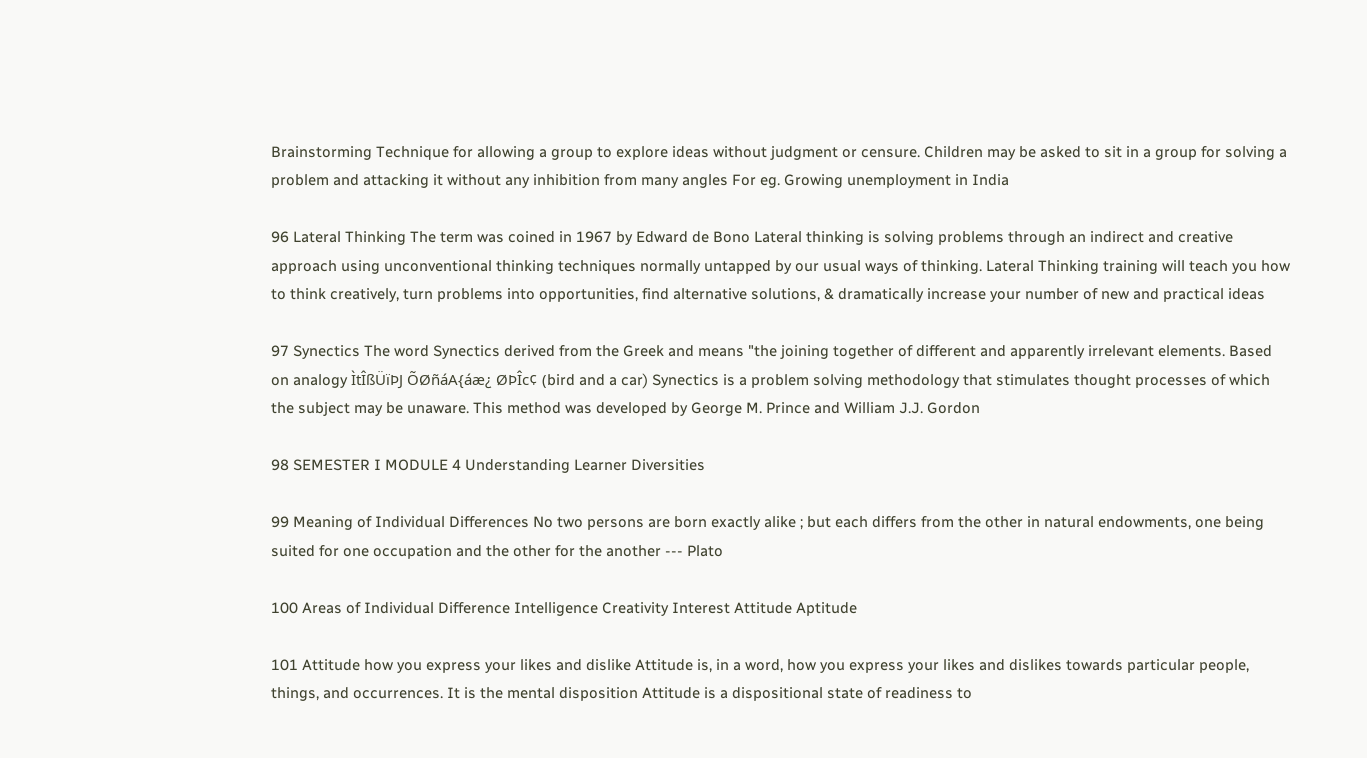Brainstorming Technique for allowing a group to explore ideas without judgment or censure. Children may be asked to sit in a group for solving a problem and attacking it without any inhibition from many angles For eg. Growing unemployment in India

96 Lateral Thinking The term was coined in 1967 by Edward de Bono Lateral thinking is solving problems through an indirect and creative approach using unconventional thinking techniques normally untapped by our usual ways of thinking. Lateral Thinking training will teach you how to think creatively, turn problems into opportunities, find alternative solutions, & dramatically increase your number of new and practical ideas

97 Synectics The word Synectics derived from the Greek and means "the joining together of different and apparently irrelevant elements. Based on analogy ÌtÎßÜïÞJ ÕØñáA{áæ¿ ØÞÎc¢ (bird and a car) Synectics is a problem solving methodology that stimulates thought processes of which the subject may be unaware. This method was developed by George M. Prince and William J.J. Gordon

98 SEMESTER I MODULE 4 Understanding Learner Diversities

99 Meaning of Individual Differences No two persons are born exactly alike ; but each differs from the other in natural endowments, one being suited for one occupation and the other for the another --- Plato

100 Areas of Individual Difference Intelligence Creativity Interest Attitude Aptitude

101 Attitude how you express your likes and dislike Attitude is, in a word, how you express your likes and dislikes towards particular people, things, and occurrences. It is the mental disposition Attitude is a dispositional state of readiness to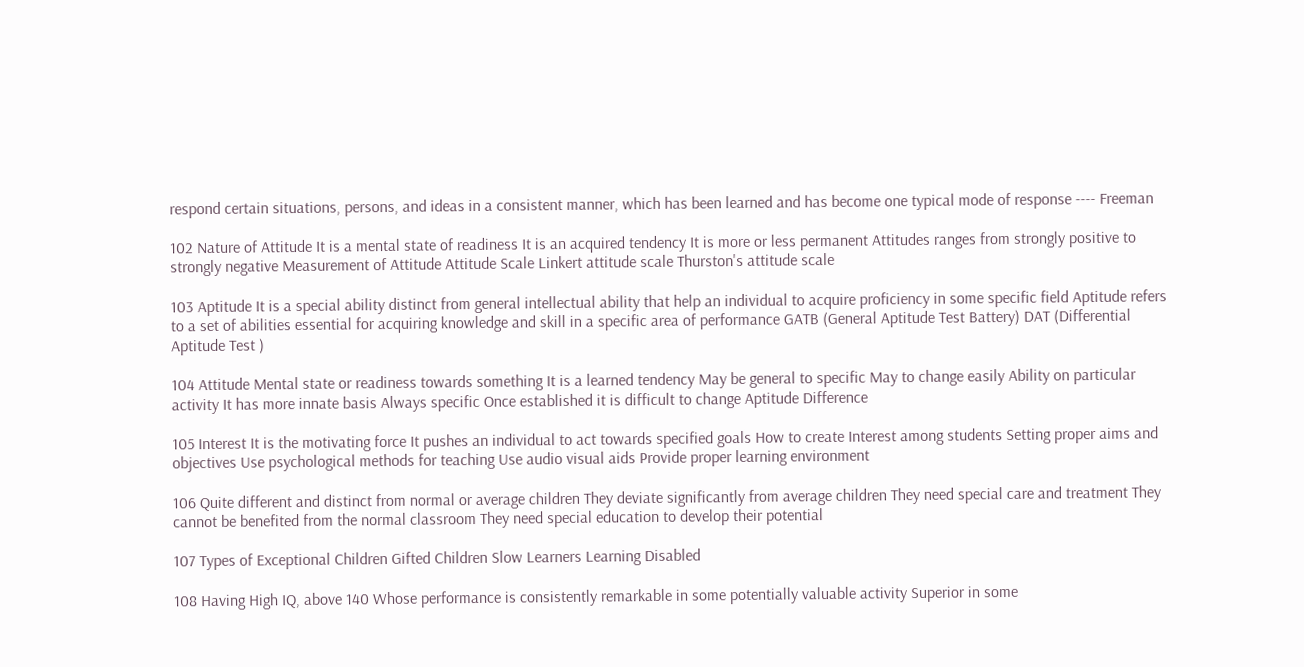respond certain situations, persons, and ideas in a consistent manner, which has been learned and has become one typical mode of response ---- Freeman

102 Nature of Attitude It is a mental state of readiness It is an acquired tendency It is more or less permanent Attitudes ranges from strongly positive to strongly negative Measurement of Attitude Attitude Scale Linkert attitude scale Thurston's attitude scale

103 Aptitude It is a special ability distinct from general intellectual ability that help an individual to acquire proficiency in some specific field Aptitude refers to a set of abilities essential for acquiring knowledge and skill in a specific area of performance GATB (General Aptitude Test Battery) DAT (Differential Aptitude Test )

104 Attitude Mental state or readiness towards something It is a learned tendency May be general to specific May to change easily Ability on particular activity It has more innate basis Always specific Once established it is difficult to change Aptitude Difference

105 Interest It is the motivating force It pushes an individual to act towards specified goals How to create Interest among students Setting proper aims and objectives Use psychological methods for teaching Use audio visual aids Provide proper learning environment

106 Quite different and distinct from normal or average children They deviate significantly from average children They need special care and treatment They cannot be benefited from the normal classroom They need special education to develop their potential

107 Types of Exceptional Children Gifted Children Slow Learners Learning Disabled

108 Having High IQ, above 140 Whose performance is consistently remarkable in some potentially valuable activity Superior in some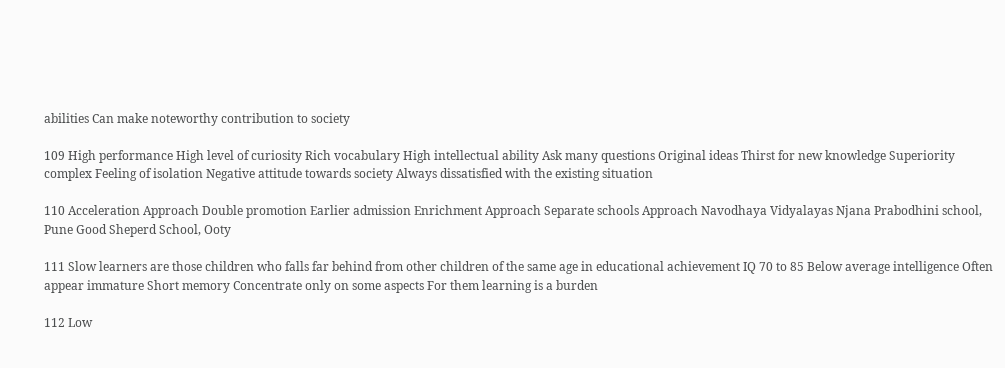abilities Can make noteworthy contribution to society

109 High performance High level of curiosity Rich vocabulary High intellectual ability Ask many questions Original ideas Thirst for new knowledge Superiority complex Feeling of isolation Negative attitude towards society Always dissatisfied with the existing situation

110 Acceleration Approach Double promotion Earlier admission Enrichment Approach Separate schools Approach Navodhaya Vidyalayas Njana Prabodhini school, Pune Good Sheperd School, Ooty

111 Slow learners are those children who falls far behind from other children of the same age in educational achievement IQ 70 to 85 Below average intelligence Often appear immature Short memory Concentrate only on some aspects For them learning is a burden

112 Low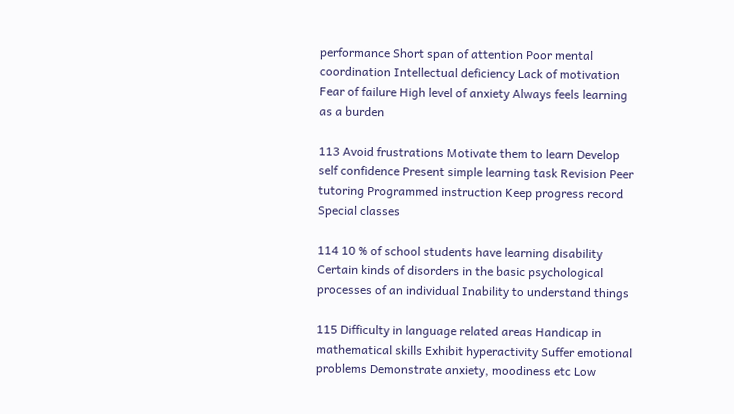performance Short span of attention Poor mental coordination Intellectual deficiency Lack of motivation Fear of failure High level of anxiety Always feels learning as a burden

113 Avoid frustrations Motivate them to learn Develop self confidence Present simple learning task Revision Peer tutoring Programmed instruction Keep progress record Special classes

114 10 % of school students have learning disability Certain kinds of disorders in the basic psychological processes of an individual Inability to understand things

115 Difficulty in language related areas Handicap in mathematical skills Exhibit hyperactivity Suffer emotional problems Demonstrate anxiety, moodiness etc Low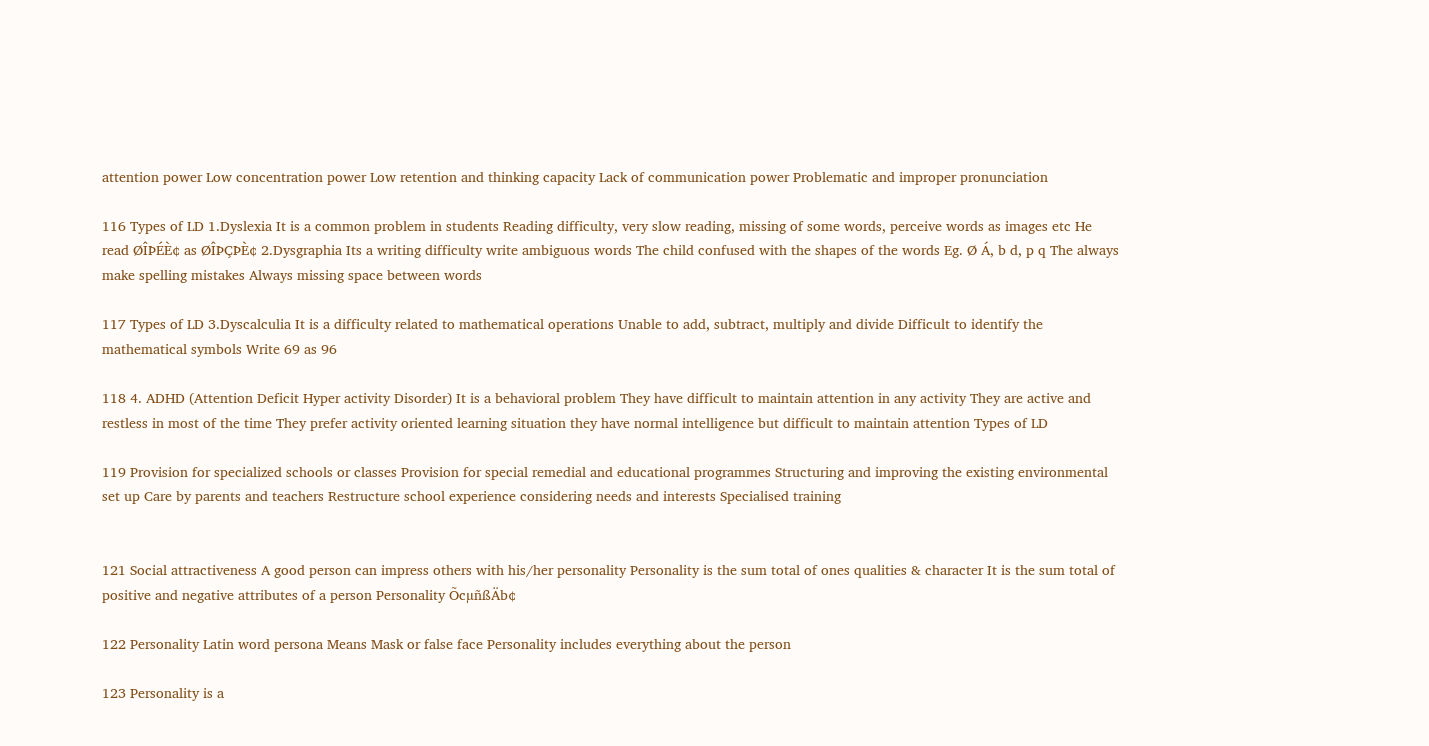attention power Low concentration power Low retention and thinking capacity Lack of communication power Problematic and improper pronunciation

116 Types of LD 1.Dyslexia It is a common problem in students Reading difficulty, very slow reading, missing of some words, perceive words as images etc He read ØÎÞÉÈ¢ as ØÎÞÇÞÈ¢ 2.Dysgraphia Its a writing difficulty write ambiguous words The child confused with the shapes of the words Eg. Ø Á, b d, p q The always make spelling mistakes Always missing space between words

117 Types of LD 3.Dyscalculia It is a difficulty related to mathematical operations Unable to add, subtract, multiply and divide Difficult to identify the mathematical symbols Write 69 as 96

118 4. ADHD (Attention Deficit Hyper activity Disorder) It is a behavioral problem They have difficult to maintain attention in any activity They are active and restless in most of the time They prefer activity oriented learning situation they have normal intelligence but difficult to maintain attention Types of LD

119 Provision for specialized schools or classes Provision for special remedial and educational programmes Structuring and improving the existing environmental set up Care by parents and teachers Restructure school experience considering needs and interests Specialised training


121 Social attractiveness A good person can impress others with his/her personality Personality is the sum total of ones qualities & character It is the sum total of positive and negative attributes of a person Personality ÕcµñßÄb¢

122 Personality Latin word persona Means Mask or false face Personality includes everything about the person

123 Personality is a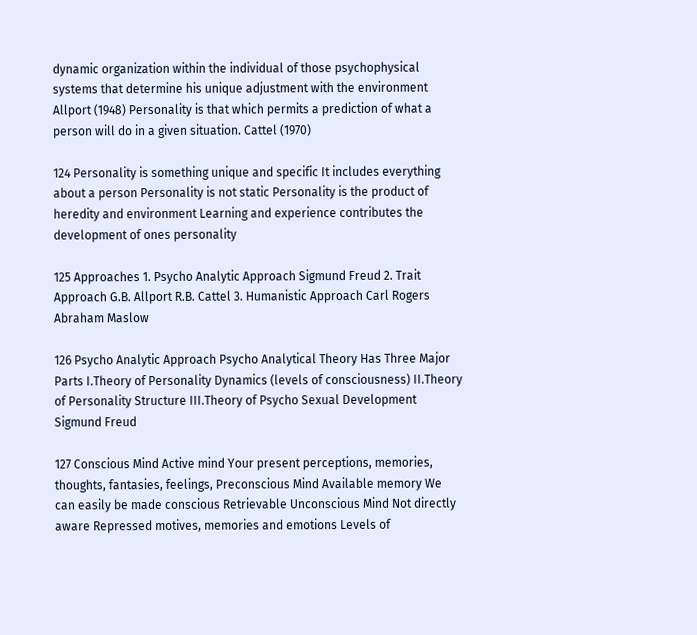dynamic organization within the individual of those psychophysical systems that determine his unique adjustment with the environment Allport (1948) Personality is that which permits a prediction of what a person will do in a given situation. Cattel (1970)

124 Personality is something unique and specific It includes everything about a person Personality is not static Personality is the product of heredity and environment Learning and experience contributes the development of ones personality

125 Approaches 1. Psycho Analytic Approach Sigmund Freud 2. Trait Approach G.B. Allport R.B. Cattel 3. Humanistic Approach Carl Rogers Abraham Maslow

126 Psycho Analytic Approach Psycho Analytical Theory Has Three Major Parts I.Theory of Personality Dynamics (levels of consciousness) II.Theory of Personality Structure III.Theory of Psycho Sexual Development Sigmund Freud

127 Conscious Mind Active mind Your present perceptions, memories, thoughts, fantasies, feelings, Preconscious Mind Available memory We can easily be made conscious Retrievable Unconscious Mind Not directly aware Repressed motives, memories and emotions Levels of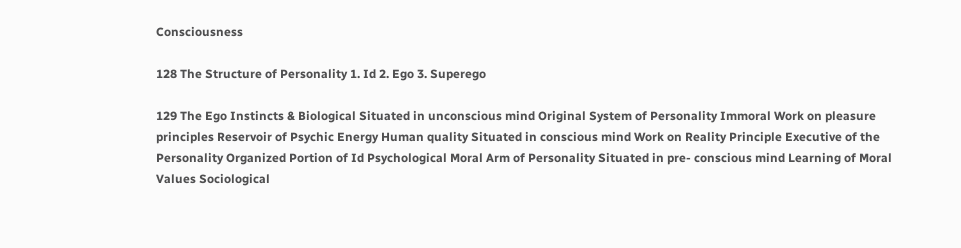Consciousness

128 The Structure of Personality 1. Id 2. Ego 3. Superego

129 The Ego Instincts & Biological Situated in unconscious mind Original System of Personality Immoral Work on pleasure principles Reservoir of Psychic Energy Human quality Situated in conscious mind Work on Reality Principle Executive of the Personality Organized Portion of Id Psychological Moral Arm of Personality Situated in pre- conscious mind Learning of Moral Values Sociological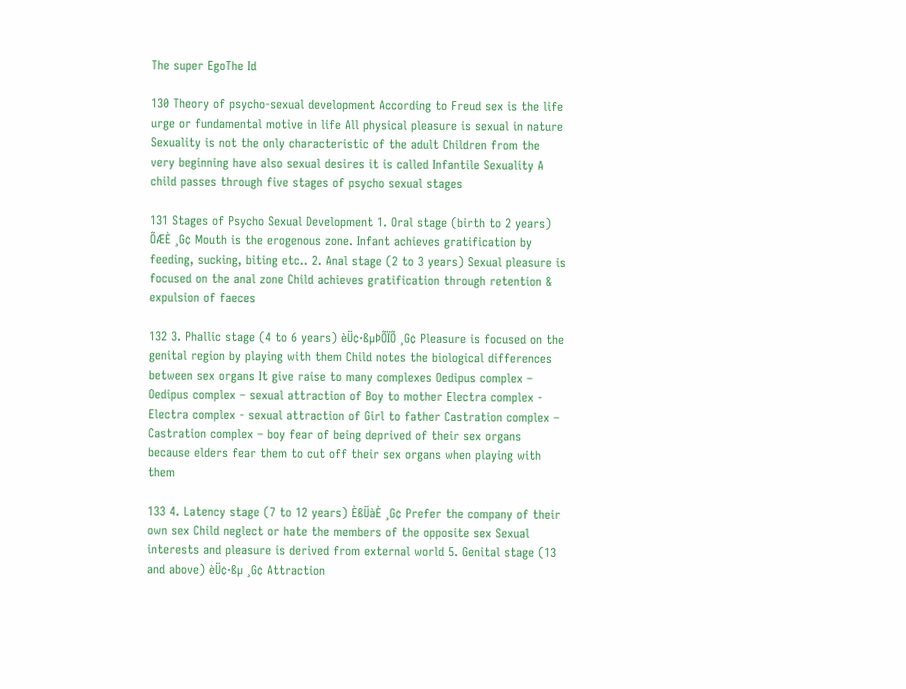The super EgoThe Id

130 Theory of psycho-sexual development According to Freud sex is the life urge or fundamental motive in life All physical pleasure is sexual in nature Sexuality is not the only characteristic of the adult Children from the very beginning have also sexual desires it is called Infantile Sexuality A child passes through five stages of psycho sexual stages

131 Stages of Psycho Sexual Development 1. Oral stage (birth to 2 years) ÕÆÈ ¸G¢ Mouth is the erogenous zone. Infant achieves gratification by feeding, sucking, biting etc.. 2. Anal stage (2 to 3 years) Sexual pleasure is focused on the anal zone Child achieves gratification through retention & expulsion of faeces

132 3. Phallic stage (4 to 6 years) èÜ¢·ßµÞÕÏÕ ¸G¢ Pleasure is focused on the genital region by playing with them Child notes the biological differences between sex organs It give raise to many complexes Oedipus complex – Oedipus complex – sexual attraction of Boy to mother Electra complex - Electra complex - sexual attraction of Girl to father Castration complex – Castration complex – boy fear of being deprived of their sex organs because elders fear them to cut off their sex organs when playing with them

133 4. Latency stage (7 to 12 years) ÈßÜàÈ ¸G¢ Prefer the company of their own sex Child neglect or hate the members of the opposite sex Sexual interests and pleasure is derived from external world 5. Genital stage (13 and above) èÜ¢·ßµ ¸G¢ Attraction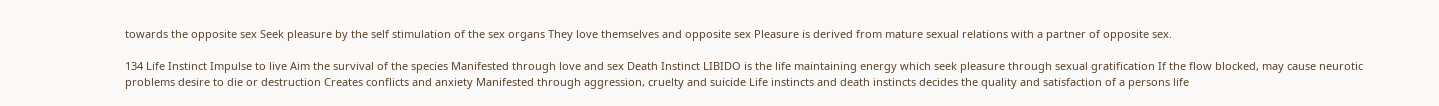towards the opposite sex Seek pleasure by the self stimulation of the sex organs They love themselves and opposite sex Pleasure is derived from mature sexual relations with a partner of opposite sex.

134 Life Instinct Impulse to live Aim the survival of the species Manifested through love and sex Death Instinct LIBIDO is the life maintaining energy which seek pleasure through sexual gratification If the flow blocked, may cause neurotic problems desire to die or destruction Creates conflicts and anxiety Manifested through aggression, cruelty and suicide Life instincts and death instincts decides the quality and satisfaction of a persons life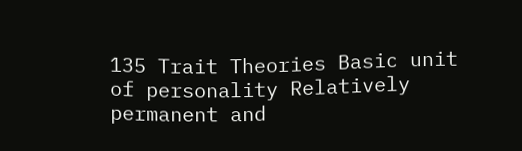135 Trait Theories Basic unit of personality Relatively permanent and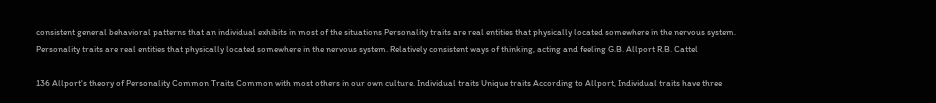consistent general behavioral patterns that an individual exhibits in most of the situations Personality traits are real entities that physically located somewhere in the nervous system. Personality traits are real entities that physically located somewhere in the nervous system. Relatively consistent ways of thinking, acting and feeling G.B. Allport R.B. Cattel

136 Allport's theory of Personality Common Traits Common with most others in our own culture. Individual traits Unique traits According to Allport, Individual traits have three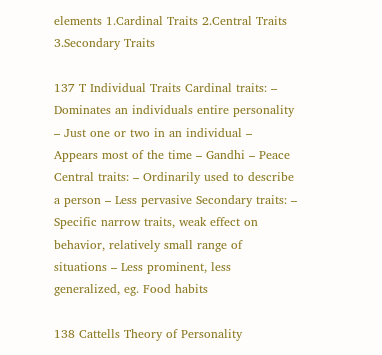elements 1.Cardinal Traits 2.Central Traits 3.Secondary Traits

137 T Individual Traits Cardinal traits: – Dominates an individuals entire personality – Just one or two in an individual – Appears most of the time – Gandhi – Peace Central traits: – Ordinarily used to describe a person – Less pervasive Secondary traits: – Specific narrow traits, weak effect on behavior, relatively small range of situations – Less prominent, less generalized, eg. Food habits

138 Cattells Theory of Personality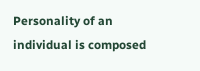Personality of an individual is composed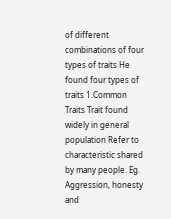of different combinations of four types of traits He found four types of traits 1.Common Traits Trait found widely in general population Refer to characteristic shared by many people. Eg. Aggression, honesty and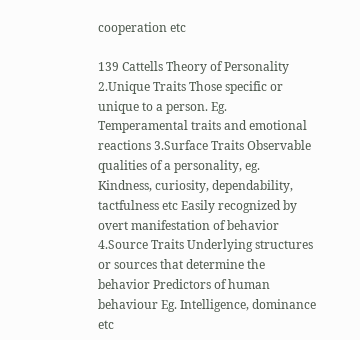cooperation etc

139 Cattells Theory of Personality 2.Unique Traits Those specific or unique to a person. Eg. Temperamental traits and emotional reactions 3.Surface Traits Observable qualities of a personality, eg. Kindness, curiosity, dependability, tactfulness etc Easily recognized by overt manifestation of behavior 4.Source Traits Underlying structures or sources that determine the behavior Predictors of human behaviour Eg. Intelligence, dominance etc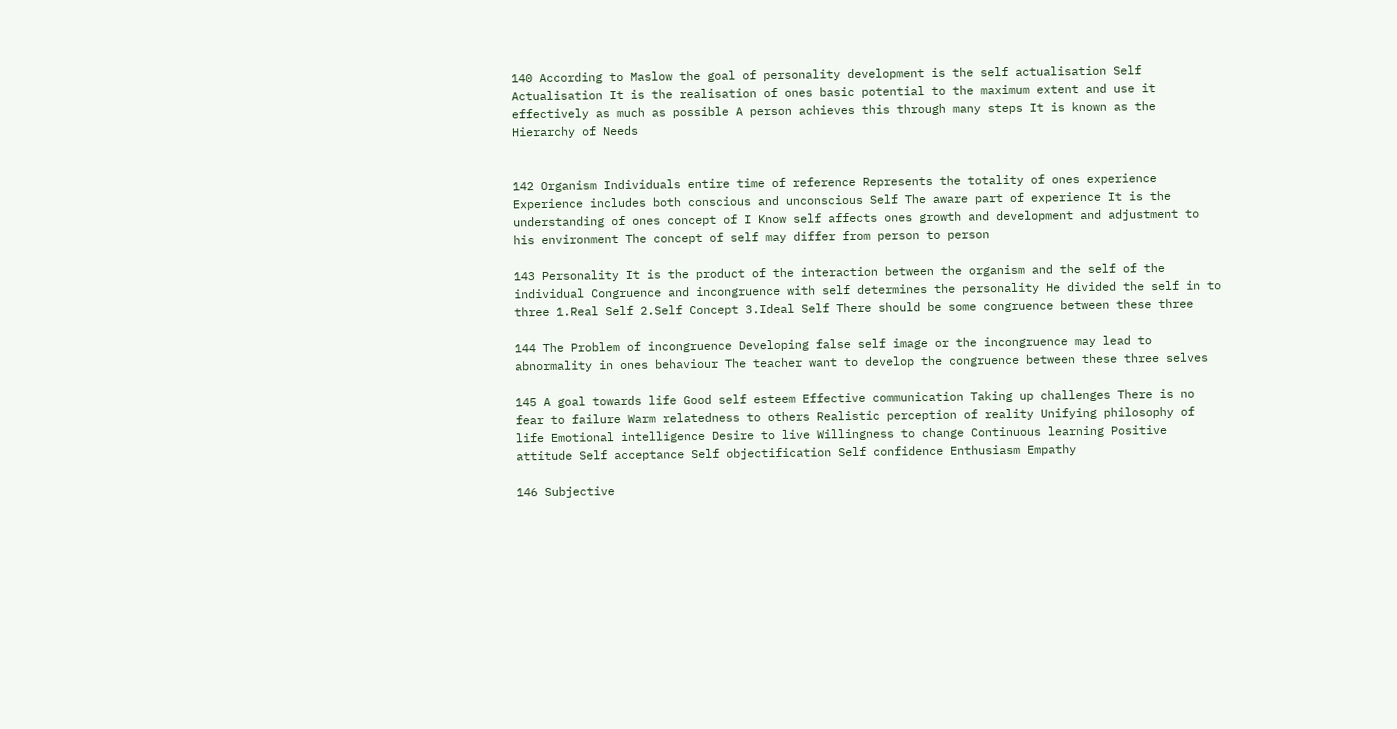140 According to Maslow the goal of personality development is the self actualisation Self Actualisation It is the realisation of ones basic potential to the maximum extent and use it effectively as much as possible A person achieves this through many steps It is known as the Hierarchy of Needs


142 Organism Individuals entire time of reference Represents the totality of ones experience Experience includes both conscious and unconscious Self The aware part of experience It is the understanding of ones concept of I Know self affects ones growth and development and adjustment to his environment The concept of self may differ from person to person

143 Personality It is the product of the interaction between the organism and the self of the individual Congruence and incongruence with self determines the personality He divided the self in to three 1.Real Self 2.Self Concept 3.Ideal Self There should be some congruence between these three

144 The Problem of incongruence Developing false self image or the incongruence may lead to abnormality in ones behaviour The teacher want to develop the congruence between these three selves

145 A goal towards life Good self esteem Effective communication Taking up challenges There is no fear to failure Warm relatedness to others Realistic perception of reality Unifying philosophy of life Emotional intelligence Desire to live Willingness to change Continuous learning Positive attitude Self acceptance Self objectification Self confidence Enthusiasm Empathy

146 Subjective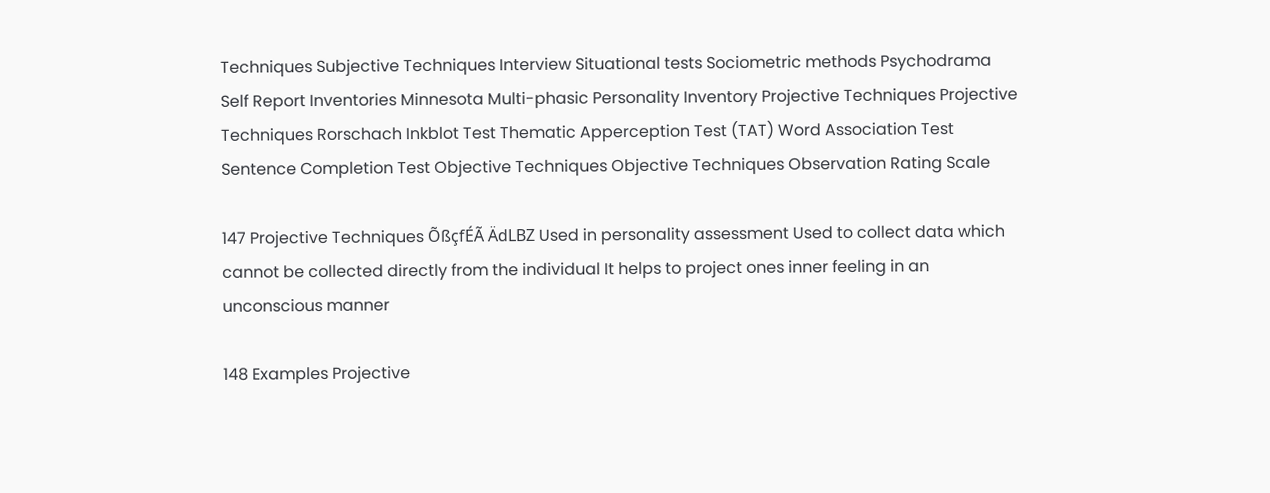Techniques Subjective Techniques Interview Situational tests Sociometric methods Psychodrama Self Report Inventories Minnesota Multi-phasic Personality Inventory Projective Techniques Projective Techniques Rorschach Inkblot Test Thematic Apperception Test (TAT) Word Association Test Sentence Completion Test Objective Techniques Objective Techniques Observation Rating Scale

147 Projective Techniques ÕßçfÉÃ ÄdLBZ Used in personality assessment Used to collect data which cannot be collected directly from the individual It helps to project ones inner feeling in an unconscious manner

148 Examples Projective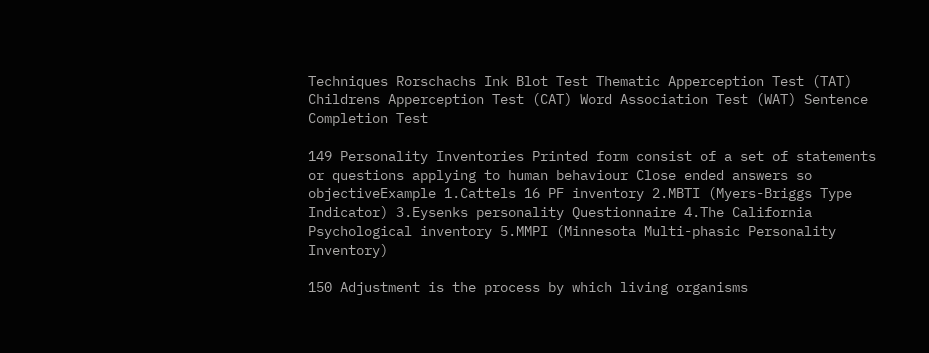Techniques Rorschachs Ink Blot Test Thematic Apperception Test (TAT) Childrens Apperception Test (CAT) Word Association Test (WAT) Sentence Completion Test

149 Personality Inventories Printed form consist of a set of statements or questions applying to human behaviour Close ended answers so objectiveExample 1.Cattels 16 PF inventory 2.MBTI (Myers-Briggs Type Indicator) 3.Eysenks personality Questionnaire 4.The California Psychological inventory 5.MMPI (Minnesota Multi-phasic Personality Inventory)

150 Adjustment is the process by which living organisms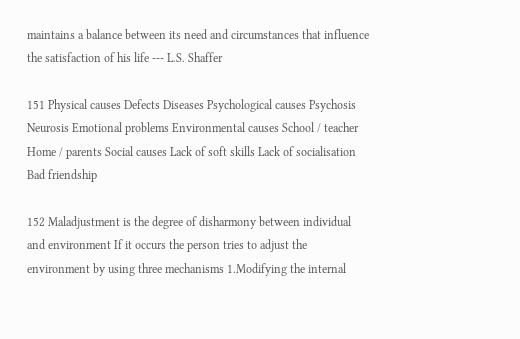maintains a balance between its need and circumstances that influence the satisfaction of his life --- L.S. Shaffer

151 Physical causes Defects Diseases Psychological causes Psychosis Neurosis Emotional problems Environmental causes School / teacher Home / parents Social causes Lack of soft skills Lack of socialisation Bad friendship

152 Maladjustment is the degree of disharmony between individual and environment If it occurs the person tries to adjust the environment by using three mechanisms 1.Modifying the internal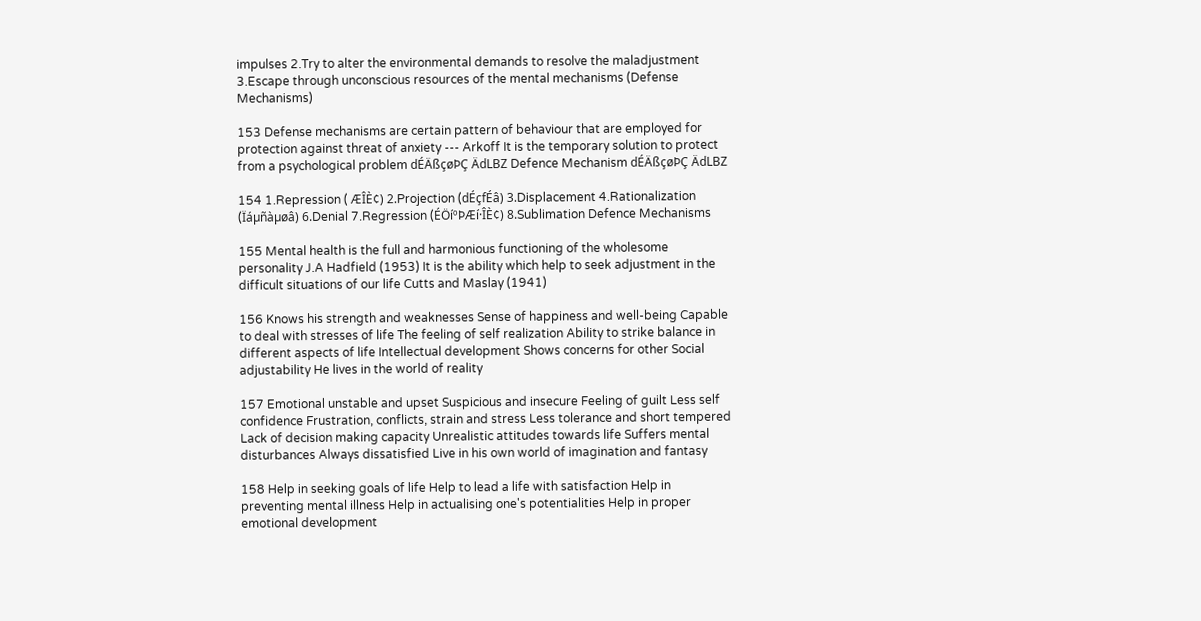impulses 2.Try to alter the environmental demands to resolve the maladjustment 3.Escape through unconscious resources of the mental mechanisms (Defense Mechanisms)

153 Defense mechanisms are certain pattern of behaviour that are employed for protection against threat of anxiety --- Arkoff It is the temporary solution to protect from a psychological problem dÉÄßçøÞÇ ÄdLBZ Defence Mechanism dÉÄßçøÞÇ ÄdLBZ

154 1.Repression ( ÆÎÈ¢) 2.Projection (dÉçfÉâ) 3.Displacement 4.Rationalization (Ïáµñàµøâ) 6.Denial 7.Regression (ÉÖíºÞÆí·ÎÈ¢) 8.Sublimation Defence Mechanisms

155 Mental health is the full and harmonious functioning of the wholesome personality J.A Hadfield (1953) It is the ability which help to seek adjustment in the difficult situations of our life Cutts and Maslay (1941)

156 Knows his strength and weaknesses Sense of happiness and well-being Capable to deal with stresses of life The feeling of self realization Ability to strike balance in different aspects of life Intellectual development Shows concerns for other Social adjustability He lives in the world of reality

157 Emotional unstable and upset Suspicious and insecure Feeling of guilt Less self confidence Frustration, conflicts, strain and stress Less tolerance and short tempered Lack of decision making capacity Unrealistic attitudes towards life Suffers mental disturbances Always dissatisfied Live in his own world of imagination and fantasy

158 Help in seeking goals of life Help to lead a life with satisfaction Help in preventing mental illness Help in actualising one's potentialities Help in proper emotional development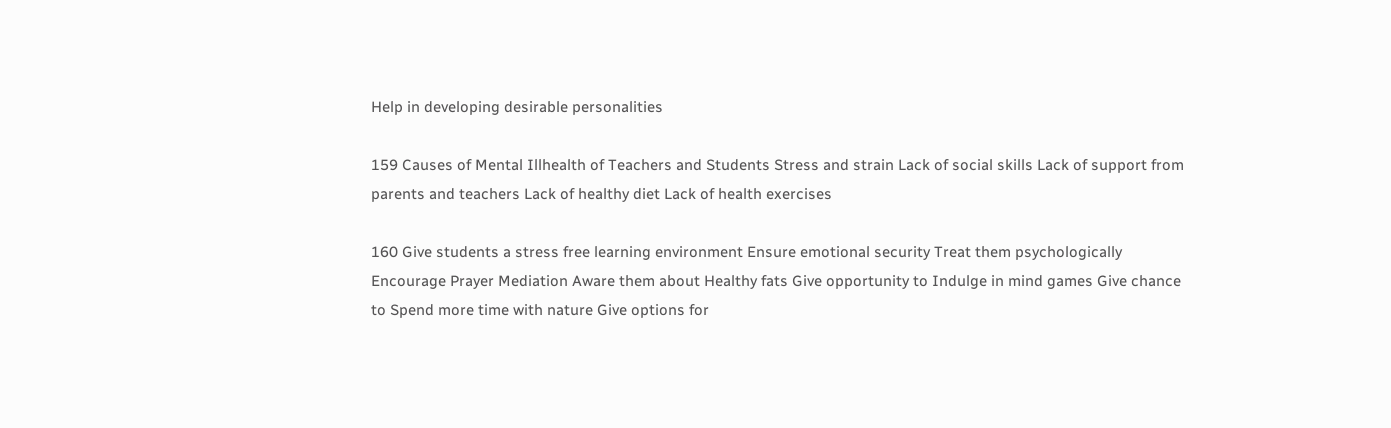Help in developing desirable personalities

159 Causes of Mental Illhealth of Teachers and Students Stress and strain Lack of social skills Lack of support from parents and teachers Lack of healthy diet Lack of health exercises

160 Give students a stress free learning environment Ensure emotional security Treat them psychologically Encourage Prayer Mediation Aware them about Healthy fats Give opportunity to Indulge in mind games Give chance to Spend more time with nature Give options for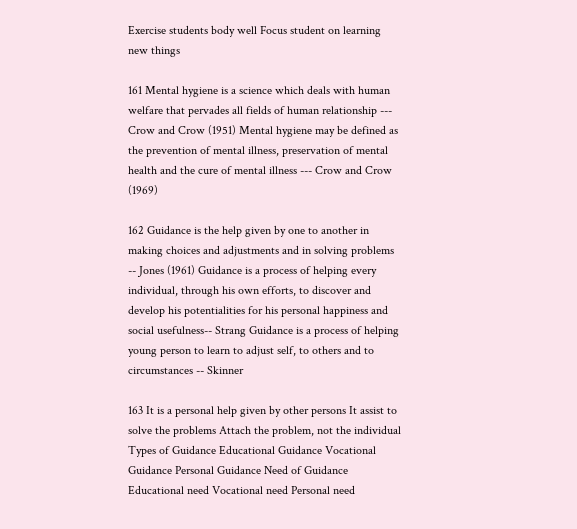Exercise students body well Focus student on learning new things

161 Mental hygiene is a science which deals with human welfare that pervades all fields of human relationship --- Crow and Crow (1951) Mental hygiene may be defined as the prevention of mental illness, preservation of mental health and the cure of mental illness --- Crow and Crow (1969)

162 Guidance is the help given by one to another in making choices and adjustments and in solving problems -- Jones (1961) Guidance is a process of helping every individual, through his own efforts, to discover and develop his potentialities for his personal happiness and social usefulness-- Strang Guidance is a process of helping young person to learn to adjust self, to others and to circumstances -- Skinner

163 It is a personal help given by other persons It assist to solve the problems Attach the problem, not the individual Types of Guidance Educational Guidance Vocational Guidance Personal Guidance Need of Guidance Educational need Vocational need Personal need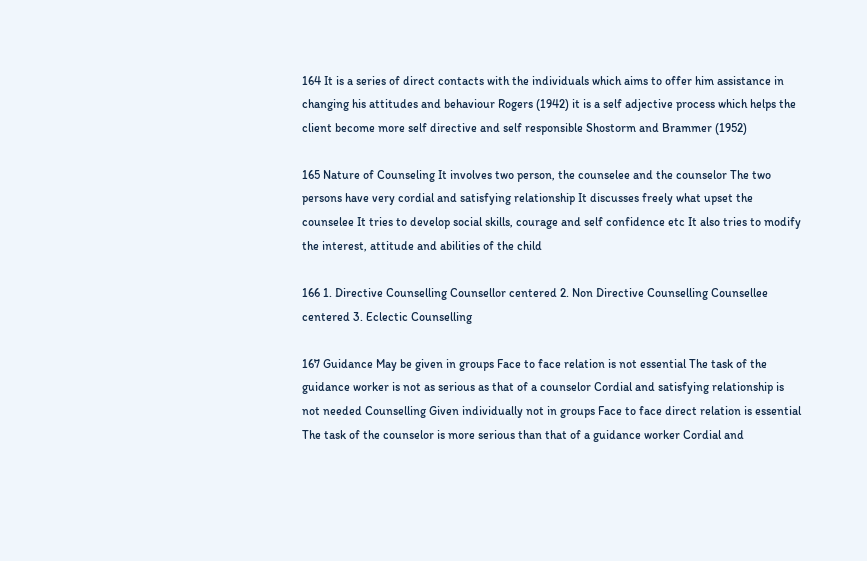164 It is a series of direct contacts with the individuals which aims to offer him assistance in changing his attitudes and behaviour Rogers (1942) it is a self adjective process which helps the client become more self directive and self responsible Shostorm and Brammer (1952)

165 Nature of Counseling It involves two person, the counselee and the counselor The two persons have very cordial and satisfying relationship It discusses freely what upset the counselee It tries to develop social skills, courage and self confidence etc It also tries to modify the interest, attitude and abilities of the child

166 1. Directive Counselling Counsellor centered 2. Non Directive Counselling Counsellee centered 3. Eclectic Counselling

167 Guidance May be given in groups Face to face relation is not essential The task of the guidance worker is not as serious as that of a counselor Cordial and satisfying relationship is not needed Counselling Given individually not in groups Face to face direct relation is essential The task of the counselor is more serious than that of a guidance worker Cordial and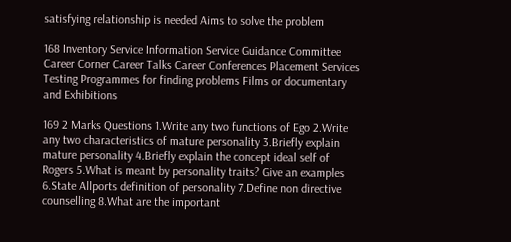satisfying relationship is needed Aims to solve the problem

168 Inventory Service Information Service Guidance Committee Career Corner Career Talks Career Conferences Placement Services Testing Programmes for finding problems Films or documentary and Exhibitions

169 2 Marks Questions 1.Write any two functions of Ego 2.Write any two characteristics of mature personality 3.Briefly explain mature personality 4.Briefly explain the concept ideal self of Rogers 5.What is meant by personality traits? Give an examples 6.State Allports definition of personality 7.Define non directive counselling 8.What are the important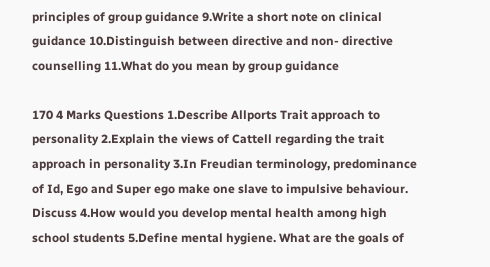principles of group guidance 9.Write a short note on clinical guidance 10.Distinguish between directive and non- directive counselling 11.What do you mean by group guidance

170 4 Marks Questions 1.Describe Allports Trait approach to personality 2.Explain the views of Cattell regarding the trait approach in personality 3.In Freudian terminology, predominance of Id, Ego and Super ego make one slave to impulsive behaviour. Discuss 4.How would you develop mental health among high school students 5.Define mental hygiene. What are the goals of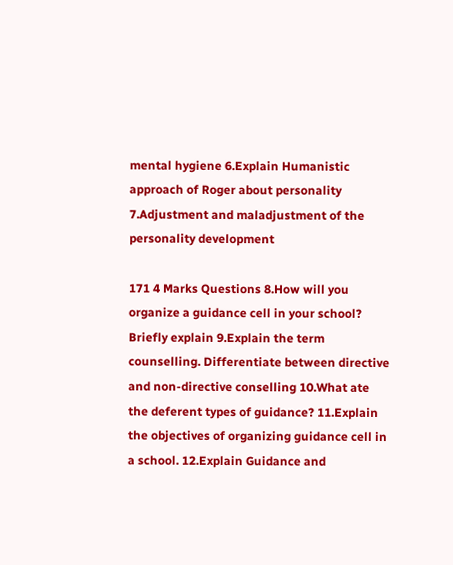mental hygiene 6.Explain Humanistic approach of Roger about personality 7.Adjustment and maladjustment of the personality development

171 4 Marks Questions 8.How will you organize a guidance cell in your school? Briefly explain 9.Explain the term counselling. Differentiate between directive and non-directive conselling 10.What ate the deferent types of guidance? 11.Explain the objectives of organizing guidance cell in a school. 12.Explain Guidance and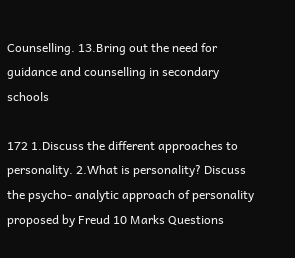Counselling. 13.Bring out the need for guidance and counselling in secondary schools

172 1.Discuss the different approaches to personality. 2.What is personality? Discuss the psycho- analytic approach of personality proposed by Freud 10 Marks Questions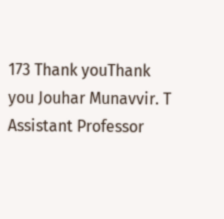173 Thank youThank you Jouhar Munavvir. T Assistant Professor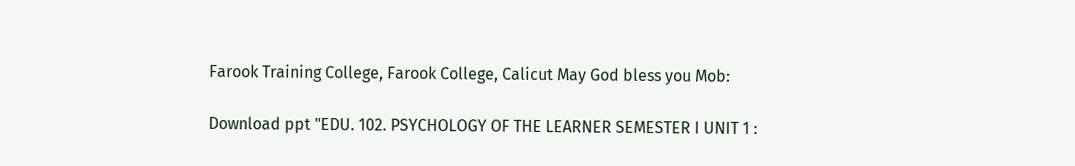Farook Training College, Farook College, Calicut May God bless you Mob:

Download ppt "EDU. 102. PSYCHOLOGY OF THE LEARNER SEMESTER I UNIT 1 :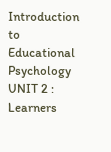Introduction to Educational Psychology UNIT 2 : Learners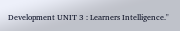Development UNIT 3 : Learners Intelligence."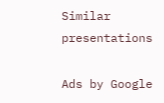Similar presentations

Ads by Google